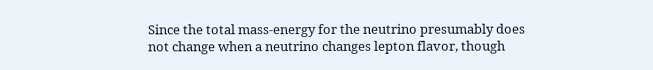Since the total mass-energy for the neutrino presumably does not change when a neutrino changes lepton flavor, though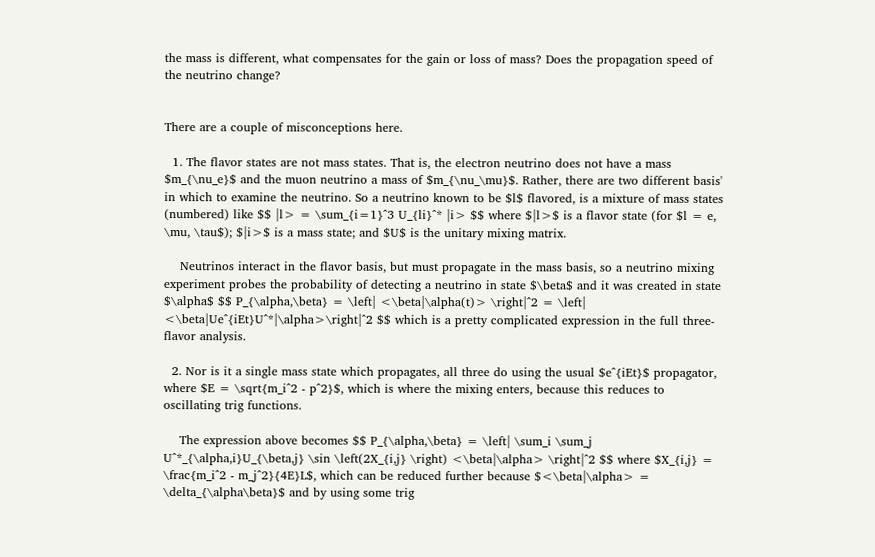the mass is different, what compensates for the gain or loss of mass? Does the propagation speed of the neutrino change?


There are a couple of misconceptions here.

  1. The flavor states are not mass states. That is, the electron neutrino does not have a mass $m_{\nu_e}$ and the muon neutrino a mass of $m_{\nu_\mu}$. Rather, there are two different basis' in which to examine the neutrino. So a neutrino known to be $l$ flavored, is a mixture of mass states (numbered) like $$ |l> = \sum_{i=1}^3 U_{li}^* |i> $$ where $|l>$ is a flavor state (for $l = e, \mu, \tau$); $|i>$ is a mass state; and $U$ is the unitary mixing matrix.

    Neutrinos interact in the flavor basis, but must propagate in the mass basis, so a neutrino mixing experiment probes the probability of detecting a neutrino in state $\beta$ and it was created in state $\alpha$ $$ P_{\alpha,\beta} = \left| <\beta|\alpha(t)> \right|^2 = \left| <\beta|Ue^{iEt}U^*|\alpha>\right|^2 $$ which is a pretty complicated expression in the full three-flavor analysis.

  2. Nor is it a single mass state which propagates, all three do using the usual $e^{iEt}$ propagator, where $E = \sqrt{m_i^2 - p^2}$, which is where the mixing enters, because this reduces to oscillating trig functions.

    The expression above becomes $$ P_{\alpha,\beta} = \left| \sum_i \sum_j U^*_{\alpha,i}U_{\beta,j} \sin \left(2X_{i,j} \right) <\beta|\alpha> \right|^2 $$ where $X_{i,j} = \frac{m_i^2 - m_j^2}{4E}L$, which can be reduced further because $<\beta|\alpha> = \delta_{\alpha\beta}$ and by using some trig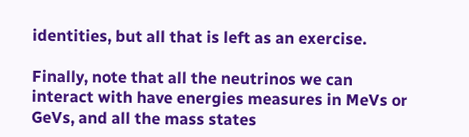identities, but all that is left as an exercise.

Finally, note that all the neutrinos we can interact with have energies measures in MeVs or GeVs, and all the mass states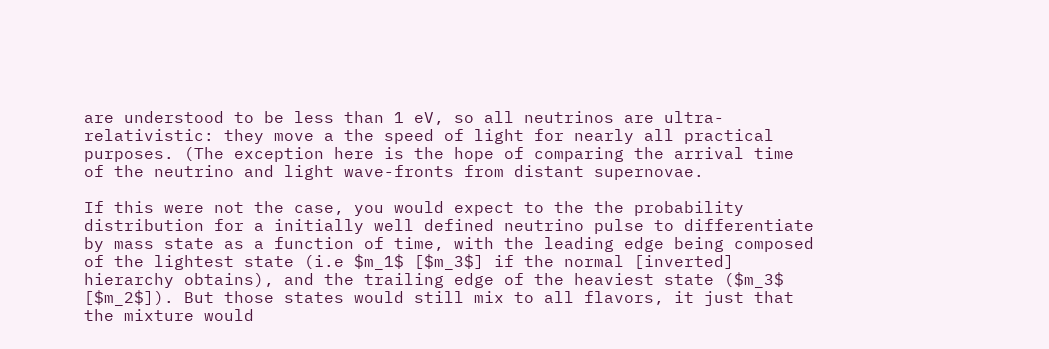are understood to be less than 1 eV, so all neutrinos are ultra-relativistic: they move a the speed of light for nearly all practical purposes. (The exception here is the hope of comparing the arrival time of the neutrino and light wave-fronts from distant supernovae.

If this were not the case, you would expect to the the probability distribution for a initially well defined neutrino pulse to differentiate by mass state as a function of time, with the leading edge being composed of the lightest state (i.e $m_1$ [$m_3$] if the normal [inverted] hierarchy obtains), and the trailing edge of the heaviest state ($m_3$ [$m_2$]). But those states would still mix to all flavors, it just that the mixture would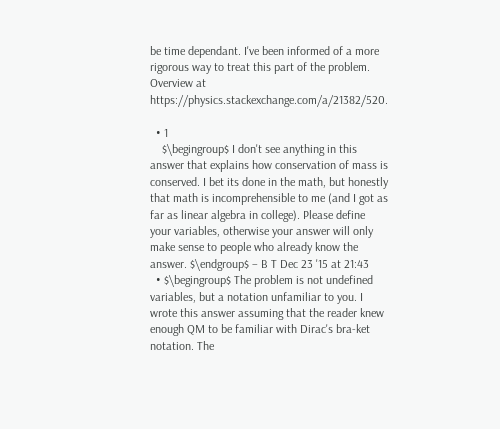be time dependant. I've been informed of a more rigorous way to treat this part of the problem. Overview at https://physics.stackexchange.com/a/21382/520.

  • 1
    $\begingroup$ I don't see anything in this answer that explains how conservation of mass is conserved. I bet its done in the math, but honestly that math is incomprehensible to me (and I got as far as linear algebra in college). Please define your variables, otherwise your answer will only make sense to people who already know the answer. $\endgroup$ – B T Dec 23 '15 at 21:43
  • $\begingroup$ The problem is not undefined variables, but a notation unfamiliar to you. I wrote this answer assuming that the reader knew enough QM to be familiar with Dirac's bra-ket notation. The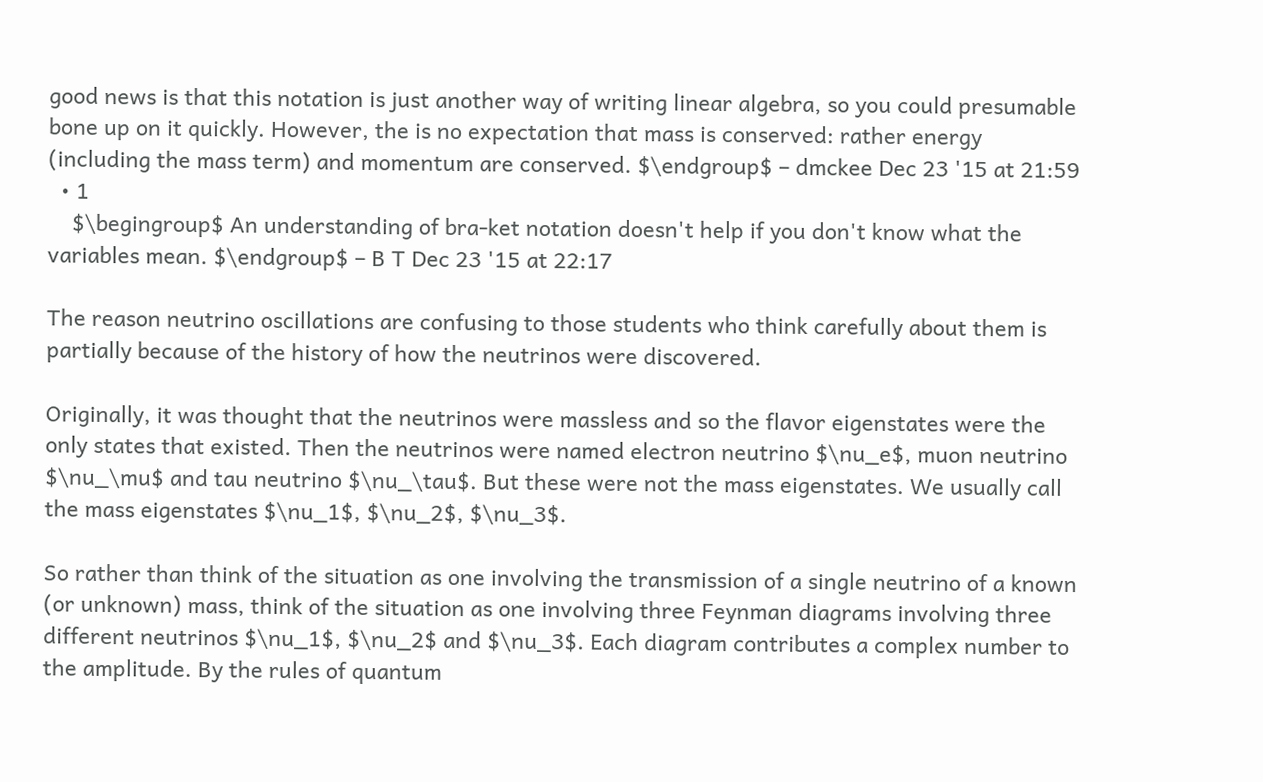good news is that this notation is just another way of writing linear algebra, so you could presumable bone up on it quickly. However, the is no expectation that mass is conserved: rather energy (including the mass term) and momentum are conserved. $\endgroup$ – dmckee Dec 23 '15 at 21:59
  • 1
    $\begingroup$ An understanding of bra-ket notation doesn't help if you don't know what the variables mean. $\endgroup$ – B T Dec 23 '15 at 22:17

The reason neutrino oscillations are confusing to those students who think carefully about them is partially because of the history of how the neutrinos were discovered.

Originally, it was thought that the neutrinos were massless and so the flavor eigenstates were the only states that existed. Then the neutrinos were named electron neutrino $\nu_e$, muon neutrino $\nu_\mu$ and tau neutrino $\nu_\tau$. But these were not the mass eigenstates. We usually call the mass eigenstates $\nu_1$, $\nu_2$, $\nu_3$.

So rather than think of the situation as one involving the transmission of a single neutrino of a known (or unknown) mass, think of the situation as one involving three Feynman diagrams involving three different neutrinos $\nu_1$, $\nu_2$ and $\nu_3$. Each diagram contributes a complex number to the amplitude. By the rules of quantum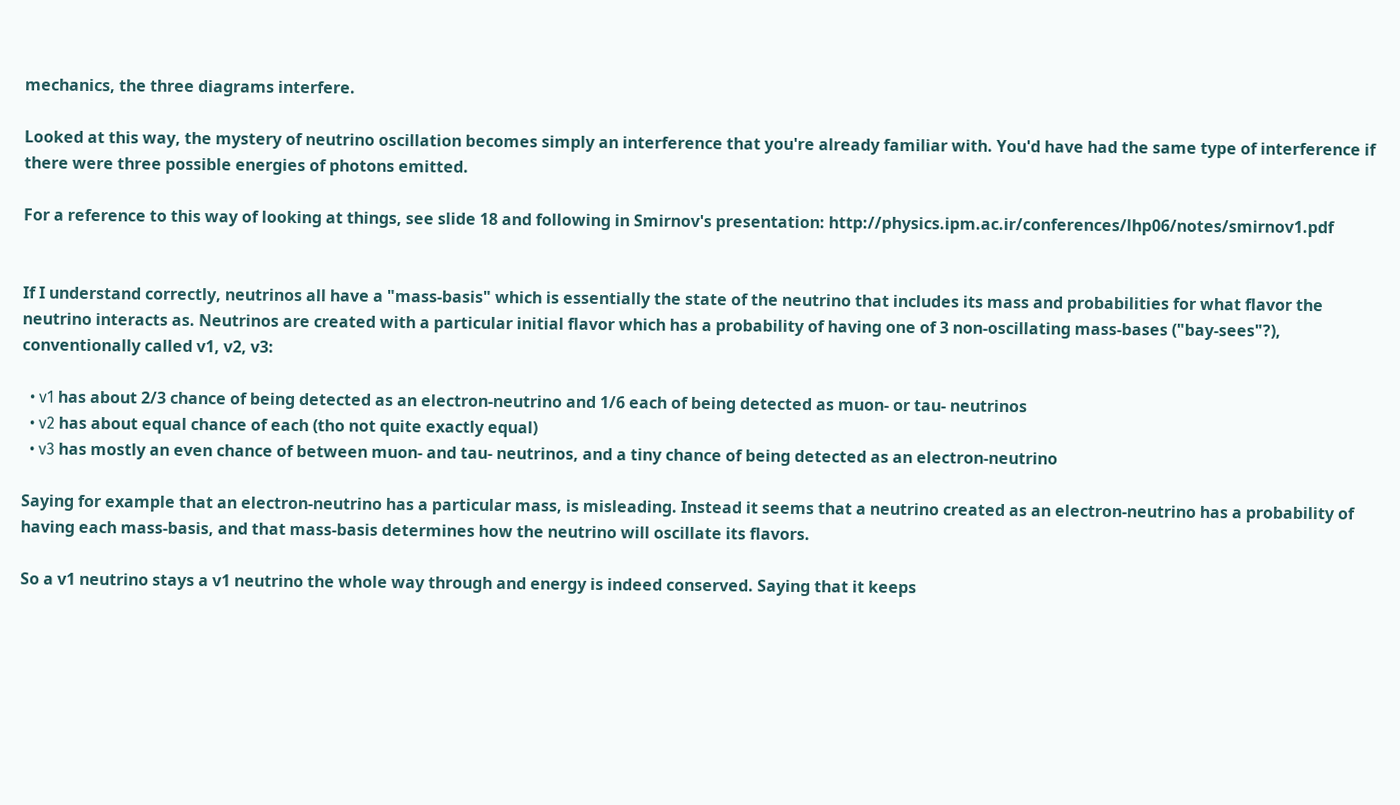mechanics, the three diagrams interfere.

Looked at this way, the mystery of neutrino oscillation becomes simply an interference that you're already familiar with. You'd have had the same type of interference if there were three possible energies of photons emitted.

For a reference to this way of looking at things, see slide 18 and following in Smirnov's presentation: http://physics.ipm.ac.ir/conferences/lhp06/notes/smirnov1.pdf


If I understand correctly, neutrinos all have a "mass-basis" which is essentially the state of the neutrino that includes its mass and probabilities for what flavor the neutrino interacts as. Neutrinos are created with a particular initial flavor which has a probability of having one of 3 non-oscillating mass-bases ("bay-sees"?), conventionally called v1, v2, v3:

  • ν1 has about 2/3 chance of being detected as an electron-neutrino and 1/6 each of being detected as muon- or tau- neutrinos
  • ν2 has about equal chance of each (tho not quite exactly equal)
  • ν3 has mostly an even chance of between muon- and tau- neutrinos, and a tiny chance of being detected as an electron-neutrino

Saying for example that an electron-neutrino has a particular mass, is misleading. Instead it seems that a neutrino created as an electron-neutrino has a probability of having each mass-basis, and that mass-basis determines how the neutrino will oscillate its flavors.

So a v1 neutrino stays a v1 neutrino the whole way through and energy is indeed conserved. Saying that it keeps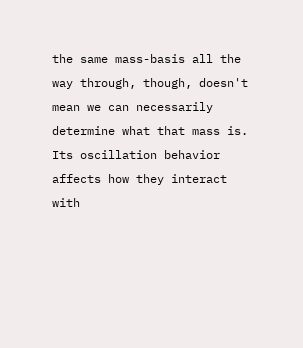the same mass-basis all the way through, though, doesn't mean we can necessarily determine what that mass is. Its oscillation behavior affects how they interact with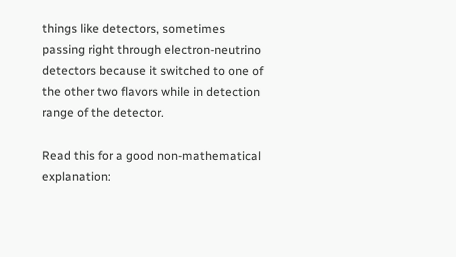things like detectors, sometimes passing right through electron-neutrino detectors because it switched to one of the other two flavors while in detection range of the detector.

Read this for a good non-mathematical explanation: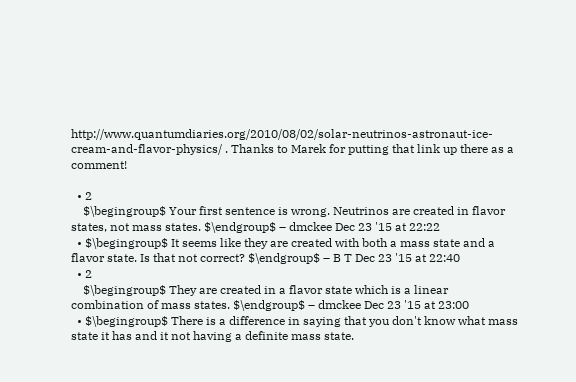http://www.quantumdiaries.org/2010/08/02/solar-neutrinos-astronaut-ice-cream-and-flavor-physics/ . Thanks to Marek for putting that link up there as a comment!

  • 2
    $\begingroup$ Your first sentence is wrong. Neutrinos are created in flavor states, not mass states. $\endgroup$ – dmckee Dec 23 '15 at 22:22
  • $\begingroup$ It seems like they are created with both a mass state and a flavor state. Is that not correct? $\endgroup$ – B T Dec 23 '15 at 22:40
  • 2
    $\begingroup$ They are created in a flavor state which is a linear combination of mass states. $\endgroup$ – dmckee Dec 23 '15 at 23:00
  • $\begingroup$ There is a difference in saying that you don't know what mass state it has and it not having a definite mass state.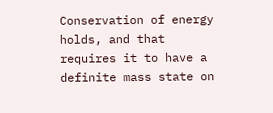Conservation of energy holds, and that requires it to have a definite mass state on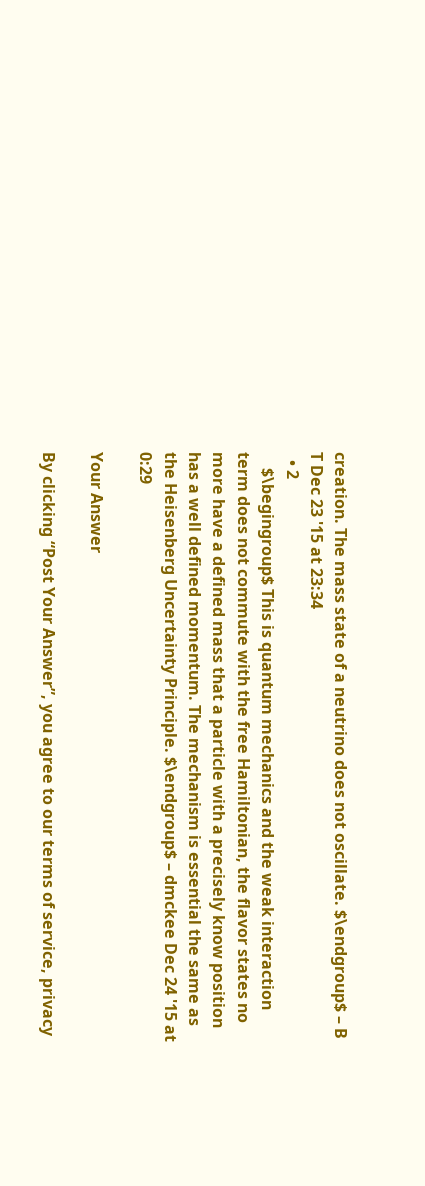creation. The mass state of a neutrino does not oscillate. $\endgroup$ – B T Dec 23 '15 at 23:34
  • 2
    $\begingroup$ This is quantum mechanics and the weak interaction term does not commute with the free Hamiltonian, the flavor states no more have a defined mass that a particle with a precisely know position has a well defined momentum. The mechanism is essential the same as the Heisenberg Uncertainty Principle. $\endgroup$ – dmckee Dec 24 '15 at 0:29

Your Answer

By clicking “Post Your Answer”, you agree to our terms of service, privacy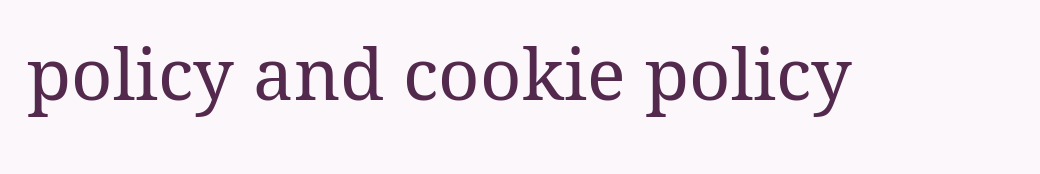policy and cookie policy